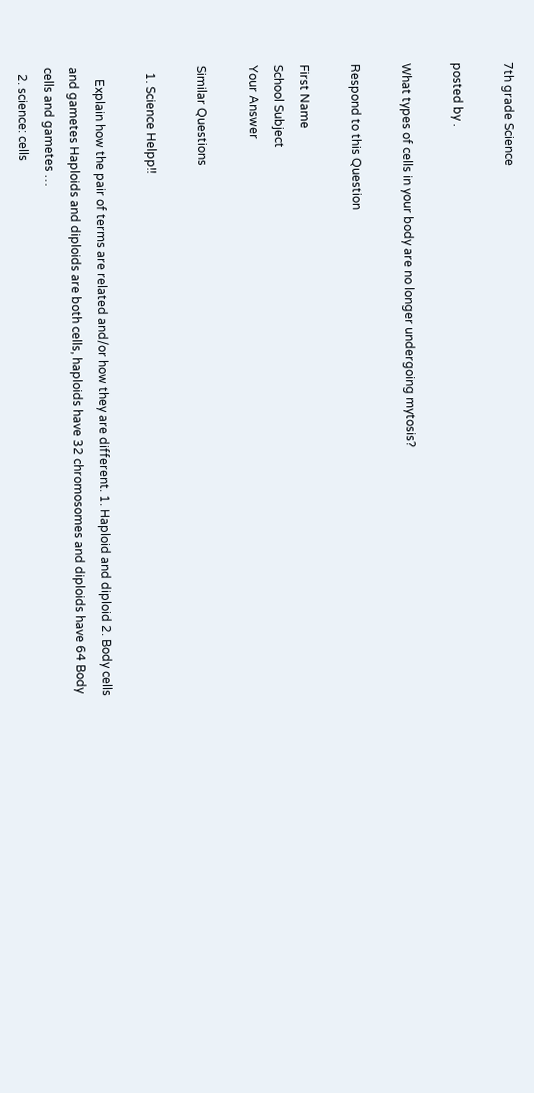7th grade Science

posted by .

What types of cells in your body are no longer undergoing mytosis?

Respond to this Question

First Name
School Subject
Your Answer

Similar Questions

  1. Science Helpp!!

    Explain how the pair of terms are related and/or how they are different. 1. Haploid and diploid 2. Body cells and gametes Haploids and diploids are both cells, haploids have 32 chromosomes and diploids have 64 Body cells and gametes …
  2. science: cells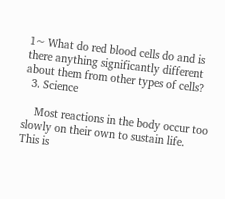1~ What do red blood cells do and is there anything significantly different about them from other types of cells?
  3. Science

    Most reactions in the body occur too slowly on their own to sustain life. This is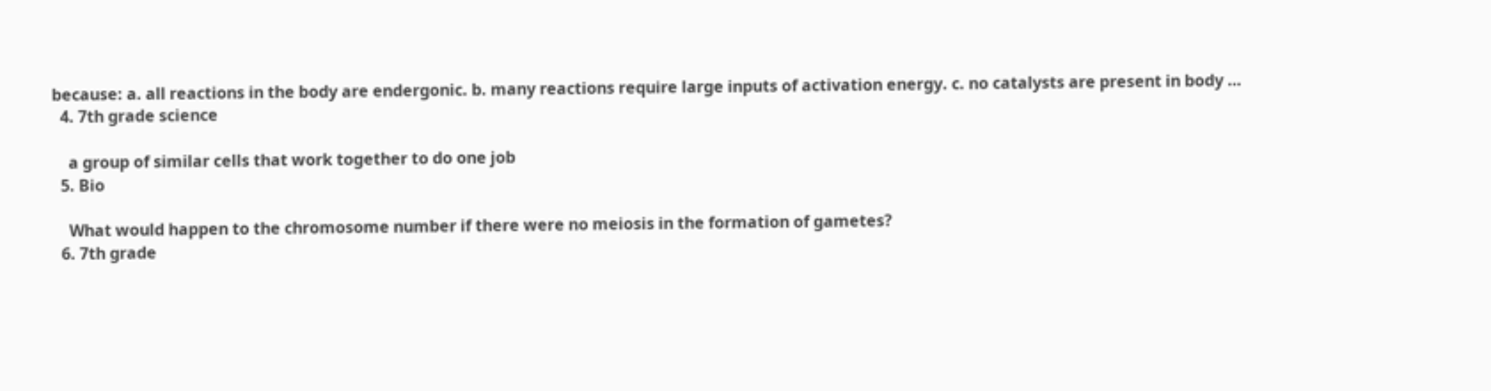because: a. all reactions in the body are endergonic. b. many reactions require large inputs of activation energy. c. no catalysts are present in body …
  4. 7th grade science

    a group of similar cells that work together to do one job
  5. Bio

    What would happen to the chromosome number if there were no meiosis in the formation of gametes?
  6. 7th grade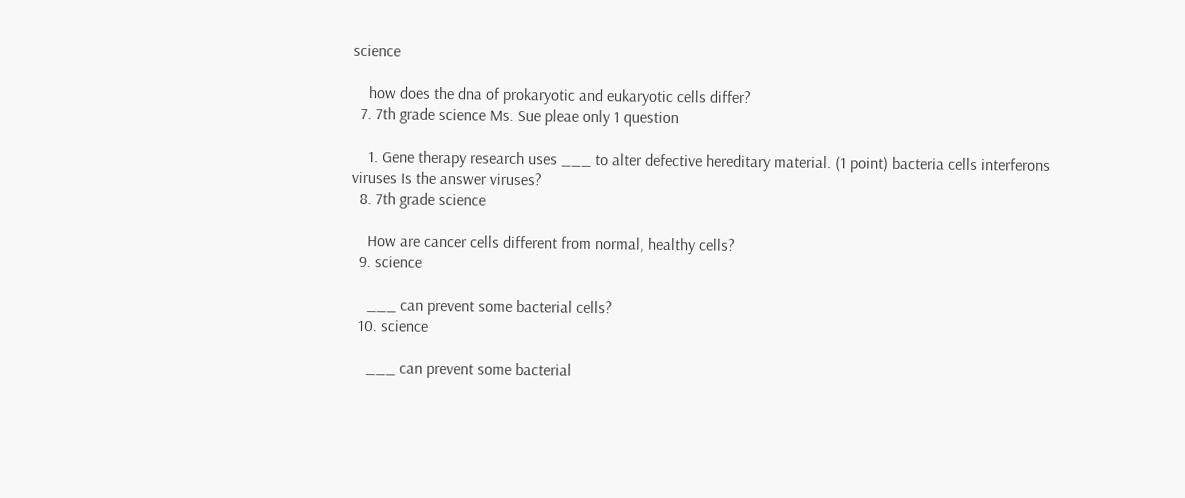science

    how does the dna of prokaryotic and eukaryotic cells differ?
  7. 7th grade science Ms. Sue pleae only 1 question

    1. Gene therapy research uses ___ to alter defective hereditary material. (1 point) bacteria cells interferons viruses Is the answer viruses?
  8. 7th grade science

    How are cancer cells different from normal, healthy cells?
  9. science

    ___ can prevent some bacterial cells?
  10. science

    ___ can prevent some bacterial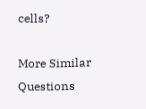cells?

More Similar Questions